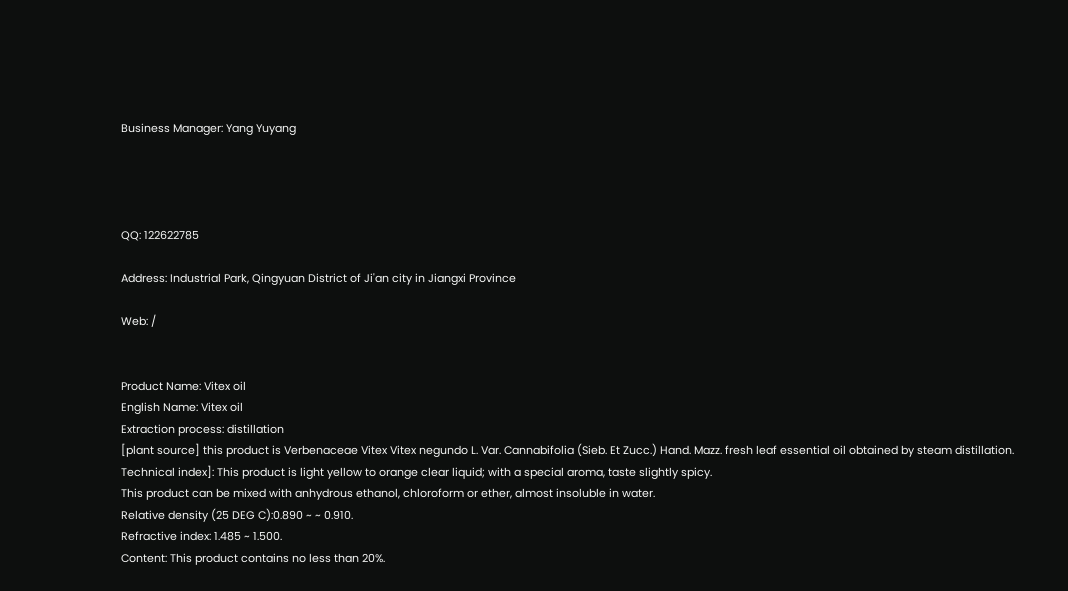Business Manager: Yang Yuyang




QQ: 122622785

Address: Industrial Park, Qingyuan District of Ji'an city in Jiangxi Province

Web: /


Product Name: Vitex oil
English Name: Vitex oil
Extraction process: distillation
[plant source] this product is Verbenaceae Vitex Vitex negundo L. Var. Cannabifolia (Sieb. Et Zucc.) Hand. Mazz. fresh leaf essential oil obtained by steam distillation.
Technical index]: This product is light yellow to orange clear liquid; with a special aroma, taste slightly spicy.
This product can be mixed with anhydrous ethanol, chloroform or ether, almost insoluble in water.
Relative density (25 DEG C):0.890 ~ ~ 0.910.
Refractive index: 1.485 ~ 1.500.
Content: This product contains no less than 20%.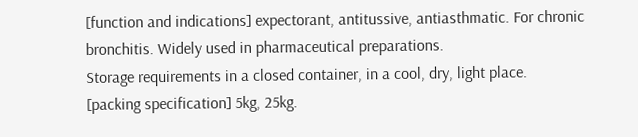[function and indications] expectorant, antitussive, antiasthmatic. For chronic bronchitis. Widely used in pharmaceutical preparations.
Storage requirements in a closed container, in a cool, dry, light place.
[packing specification] 5kg, 25kg.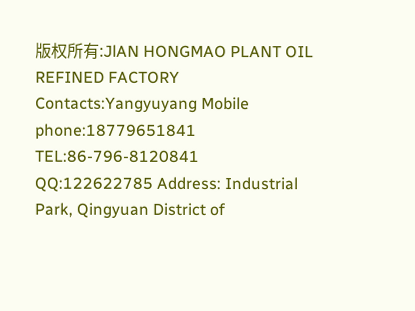版权所有:JlAN HONGMAO PLANT OIL REFINED FACTORY Contacts:Yangyuyang Mobile phone:18779651841  TEL:86-796-8120841
QQ:122622785 Address: Industrial Park, Qingyuan District of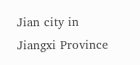Jian city in Jiangxi Province